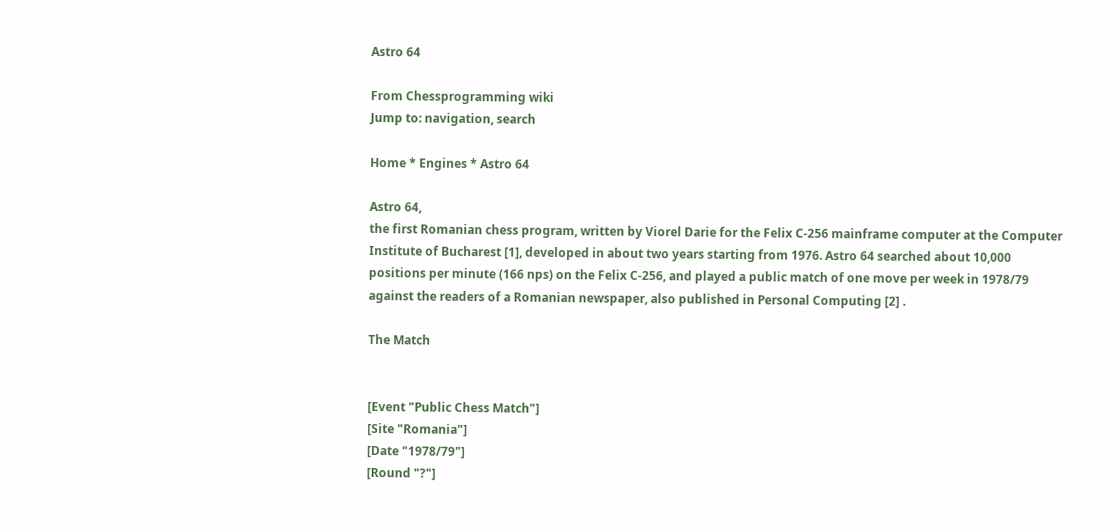Astro 64

From Chessprogramming wiki
Jump to: navigation, search

Home * Engines * Astro 64

Astro 64,
the first Romanian chess program, written by Viorel Darie for the Felix C-256 mainframe computer at the Computer Institute of Bucharest [1], developed in about two years starting from 1976. Astro 64 searched about 10,000 positions per minute (166 nps) on the Felix C-256, and played a public match of one move per week in 1978/79 against the readers of a Romanian newspaper, also published in Personal Computing [2] .

The Match


[Event "Public Chess Match"]
[Site "Romania"]
[Date "1978/79"]
[Round "?"]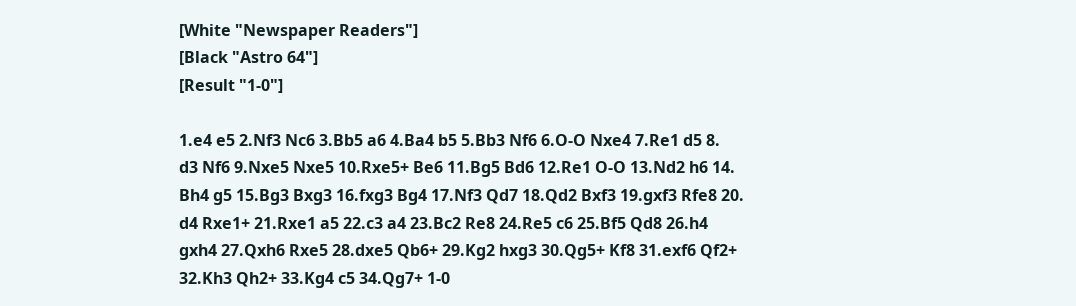[White "Newspaper Readers"]
[Black "Astro 64"]
[Result "1-0"]

1.e4 e5 2.Nf3 Nc6 3.Bb5 a6 4.Ba4 b5 5.Bb3 Nf6 6.O-O Nxe4 7.Re1 d5 8.
d3 Nf6 9.Nxe5 Nxe5 10.Rxe5+ Be6 11.Bg5 Bd6 12.Re1 O-O 13.Nd2 h6 14.
Bh4 g5 15.Bg3 Bxg3 16.fxg3 Bg4 17.Nf3 Qd7 18.Qd2 Bxf3 19.gxf3 Rfe8 20.
d4 Rxe1+ 21.Rxe1 a5 22.c3 a4 23.Bc2 Re8 24.Re5 c6 25.Bf5 Qd8 26.h4
gxh4 27.Qxh6 Rxe5 28.dxe5 Qb6+ 29.Kg2 hxg3 30.Qg5+ Kf8 31.exf6 Qf2+
32.Kh3 Qh2+ 33.Kg4 c5 34.Qg7+ 1-0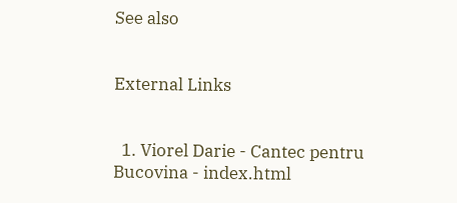See also


External Links


  1. Viorel Darie - Cantec pentru Bucovina - index.html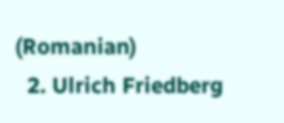(Romanian)
  2. Ulrich Friedberg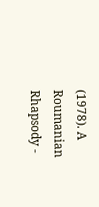(1978). A Roumanian Rhapsody -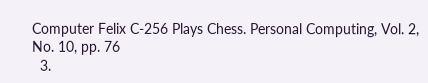Computer Felix C-256 Plays Chess. Personal Computing, Vol. 2, No. 10, pp. 76
  3.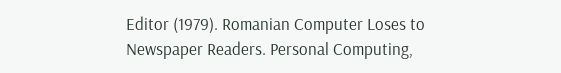Editor (1979). Romanian Computer Loses to Newspaper Readers. Personal Computing,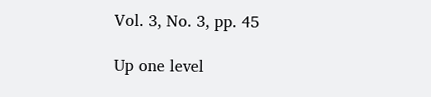Vol. 3, No. 3, pp. 45

Up one level